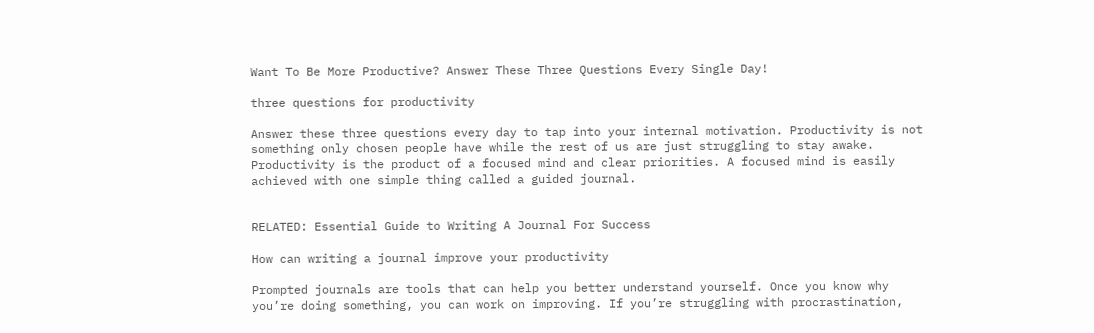Want To Be More Productive? Answer These Three Questions Every Single Day!

three questions for productivity

Answer these three questions every day to tap into your internal motivation. Productivity is not something only chosen people have while the rest of us are just struggling to stay awake. Productivity is the product of a focused mind and clear priorities. A focused mind is easily achieved with one simple thing called a guided journal.


RELATED: Essential Guide to Writing A Journal For Success

How can writing a journal improve your productivity

Prompted journals are tools that can help you better understand yourself. Once you know why you’re doing something, you can work on improving. If you’re struggling with procrastination,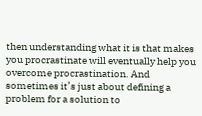then understanding what it is that makes you procrastinate will eventually help you overcome procrastination. And sometimes it’s just about defining a problem for a solution to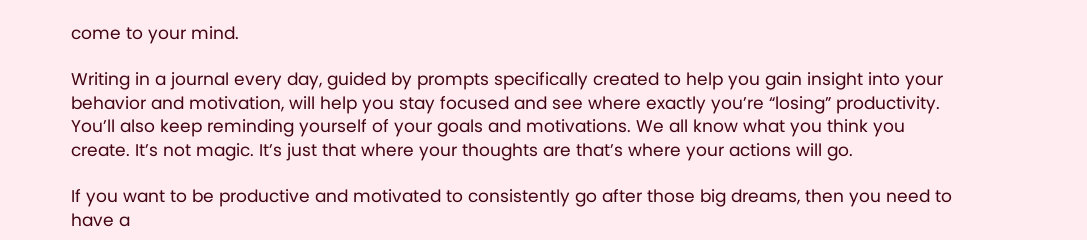come to your mind.

Writing in a journal every day, guided by prompts specifically created to help you gain insight into your behavior and motivation, will help you stay focused and see where exactly you’re “losing” productivity. You’ll also keep reminding yourself of your goals and motivations. We all know what you think you create. It’s not magic. It’s just that where your thoughts are that’s where your actions will go.

If you want to be productive and motivated to consistently go after those big dreams, then you need to have a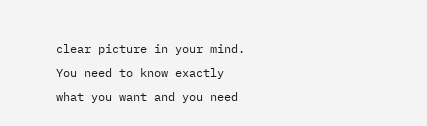clear picture in your mind. You need to know exactly what you want and you need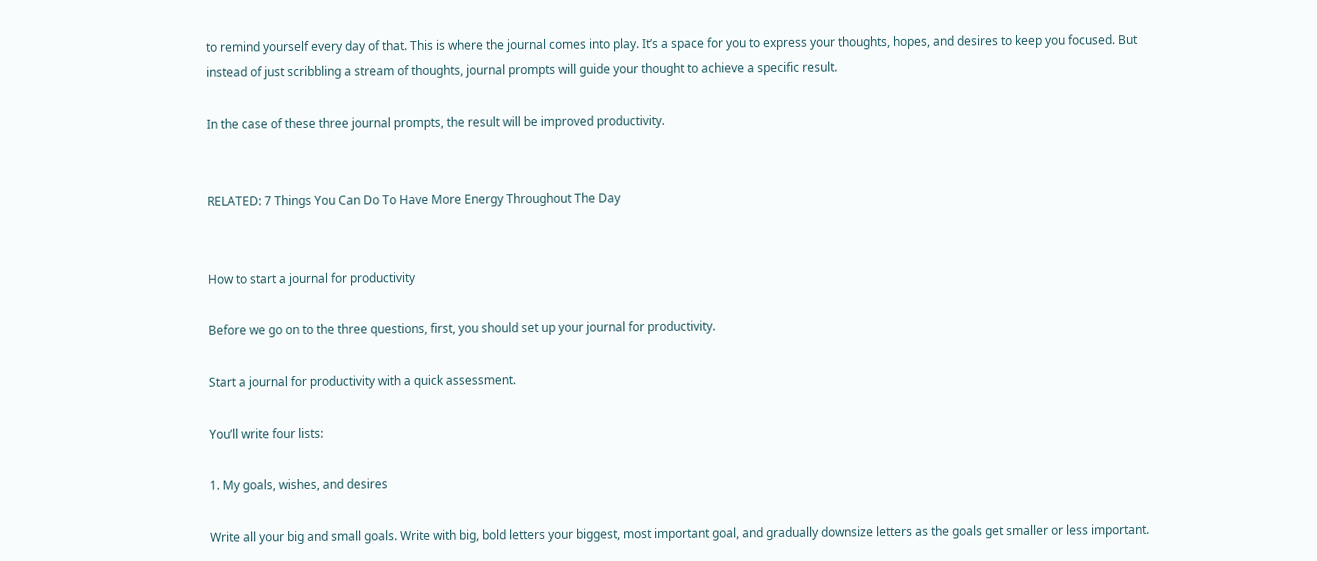to remind yourself every day of that. This is where the journal comes into play. It’s a space for you to express your thoughts, hopes, and desires to keep you focused. But instead of just scribbling a stream of thoughts, journal prompts will guide your thought to achieve a specific result.

In the case of these three journal prompts, the result will be improved productivity.


RELATED: 7 Things You Can Do To Have More Energy Throughout The Day


How to start a journal for productivity

Before we go on to the three questions, first, you should set up your journal for productivity.

Start a journal for productivity with a quick assessment.

You’ll write four lists:

1. My goals, wishes, and desires

Write all your big and small goals. Write with big, bold letters your biggest, most important goal, and gradually downsize letters as the goals get smaller or less important.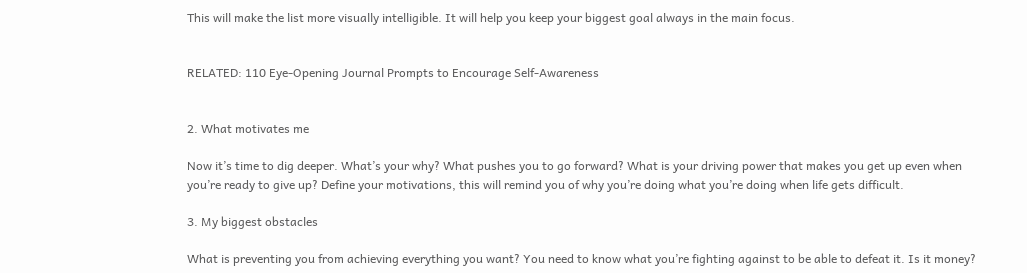This will make the list more visually intelligible. It will help you keep your biggest goal always in the main focus.


RELATED: 110 Eye-Opening Journal Prompts to Encourage Self-Awareness


2. What motivates me

Now it’s time to dig deeper. What’s your why? What pushes you to go forward? What is your driving power that makes you get up even when you’re ready to give up? Define your motivations, this will remind you of why you’re doing what you’re doing when life gets difficult.

3. My biggest obstacles

What is preventing you from achieving everything you want? You need to know what you’re fighting against to be able to defeat it. Is it money?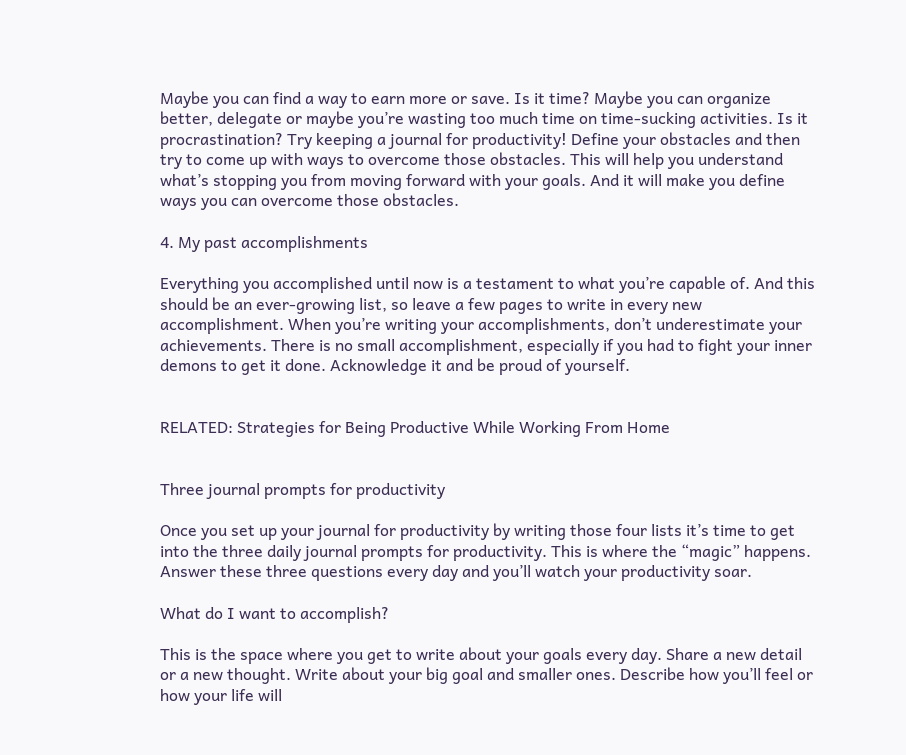Maybe you can find a way to earn more or save. Is it time? Maybe you can organize better, delegate or maybe you’re wasting too much time on time-sucking activities. Is it procrastination? Try keeping a journal for productivity! Define your obstacles and then try to come up with ways to overcome those obstacles. This will help you understand what’s stopping you from moving forward with your goals. And it will make you define ways you can overcome those obstacles.

4. My past accomplishments

Everything you accomplished until now is a testament to what you’re capable of. And this should be an ever-growing list, so leave a few pages to write in every new accomplishment. When you’re writing your accomplishments, don’t underestimate your achievements. There is no small accomplishment, especially if you had to fight your inner demons to get it done. Acknowledge it and be proud of yourself.


RELATED: Strategies for Being Productive While Working From Home


Three journal prompts for productivity

Once you set up your journal for productivity by writing those four lists it’s time to get into the three daily journal prompts for productivity. This is where the “magic” happens. Answer these three questions every day and you’ll watch your productivity soar.

What do I want to accomplish?

This is the space where you get to write about your goals every day. Share a new detail or a new thought. Write about your big goal and smaller ones. Describe how you’ll feel or how your life will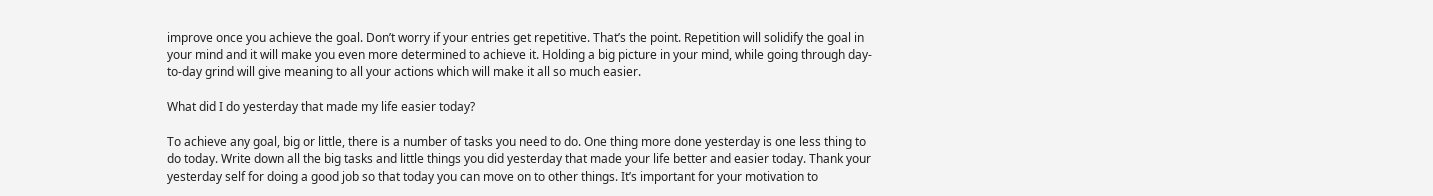improve once you achieve the goal. Don’t worry if your entries get repetitive. That’s the point. Repetition will solidify the goal in your mind and it will make you even more determined to achieve it. Holding a big picture in your mind, while going through day-to-day grind will give meaning to all your actions which will make it all so much easier.

What did I do yesterday that made my life easier today?

To achieve any goal, big or little, there is a number of tasks you need to do. One thing more done yesterday is one less thing to do today. Write down all the big tasks and little things you did yesterday that made your life better and easier today. Thank your yesterday self for doing a good job so that today you can move on to other things. It’s important for your motivation to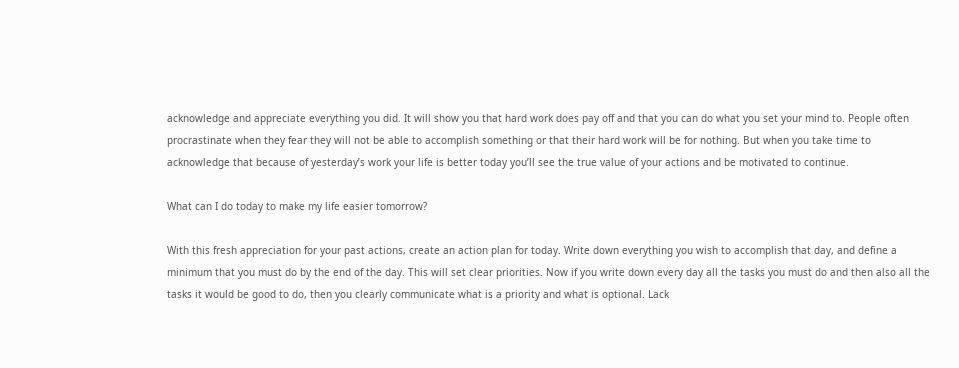acknowledge and appreciate everything you did. It will show you that hard work does pay off and that you can do what you set your mind to. People often procrastinate when they fear they will not be able to accomplish something or that their hard work will be for nothing. But when you take time to acknowledge that because of yesterday’s work your life is better today you’ll see the true value of your actions and be motivated to continue.

What can I do today to make my life easier tomorrow?

With this fresh appreciation for your past actions, create an action plan for today. Write down everything you wish to accomplish that day, and define a minimum that you must do by the end of the day. This will set clear priorities. Now if you write down every day all the tasks you must do and then also all the tasks it would be good to do, then you clearly communicate what is a priority and what is optional. Lack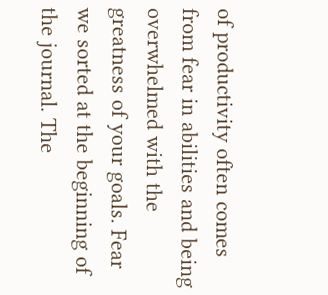of productivity often comes from fear in abilities and being overwhelmed with the greatness of your goals. Fear we sorted at the beginning of the journal. The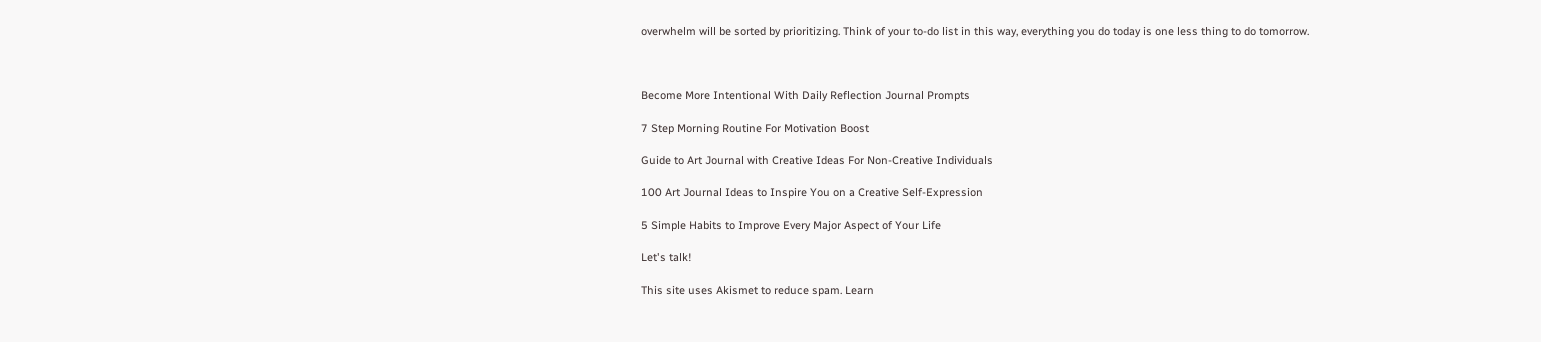overwhelm will be sorted by prioritizing. Think of your to-do list in this way, everything you do today is one less thing to do tomorrow.



Become More Intentional With Daily Reflection Journal Prompts

7 Step Morning Routine For Motivation Boost

Guide to Art Journal with Creative Ideas For Non-Creative Individuals

100 Art Journal Ideas to Inspire You on a Creative Self-Expression

5 Simple Habits to Improve Every Major Aspect of Your Life

Let's talk!

This site uses Akismet to reduce spam. Learn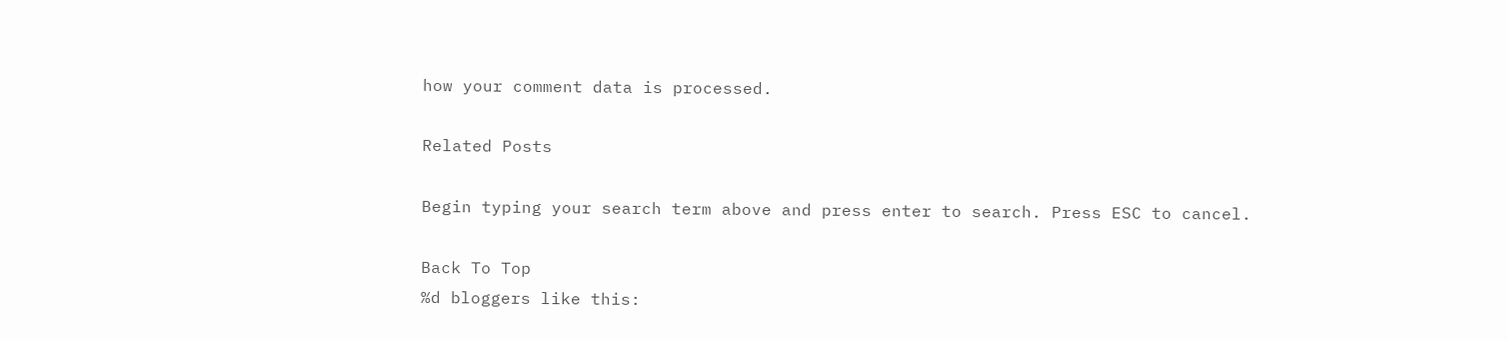how your comment data is processed.

Related Posts

Begin typing your search term above and press enter to search. Press ESC to cancel.

Back To Top
%d bloggers like this: